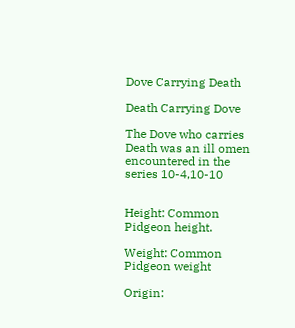Dove Carrying Death

Death Carrying Dove

The Dove who carries Death was an ill omen encountered in the series 10-4,10-10


Height: Common Pidgeon height.

Weight: Common Pidgeon weight

Origin: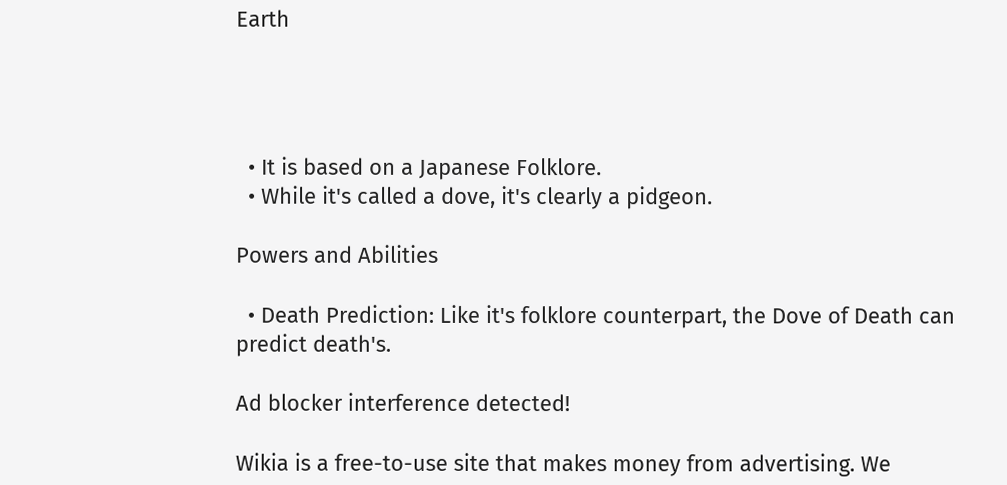Earth




  • It is based on a Japanese Folklore.
  • While it's called a dove, it's clearly a pidgeon.

Powers and Abilities

  • Death Prediction: Like it's folklore counterpart, the Dove of Death can predict death's.

Ad blocker interference detected!

Wikia is a free-to-use site that makes money from advertising. We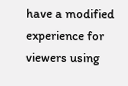have a modified experience for viewers using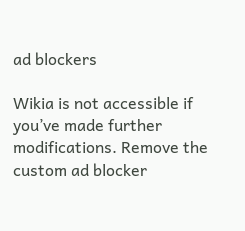ad blockers

Wikia is not accessible if you’ve made further modifications. Remove the custom ad blocker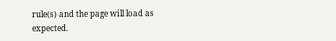rule(s) and the page will load as expected.